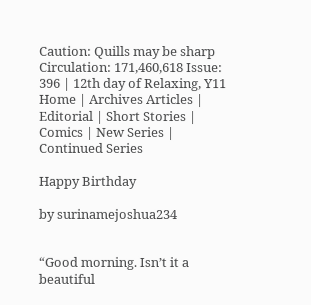Caution: Quills may be sharp Circulation: 171,460,618 Issue: 396 | 12th day of Relaxing, Y11
Home | Archives Articles | Editorial | Short Stories | Comics | New Series | Continued Series

Happy Birthday

by surinamejoshua234


“Good morning. Isn’t it a beautiful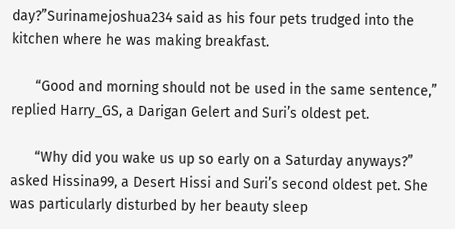day?”Surinamejoshua234 said as his four pets trudged into the kitchen where he was making breakfast.

      “Good and morning should not be used in the same sentence,” replied Harry_GS, a Darigan Gelert and Suri’s oldest pet.

      “Why did you wake us up so early on a Saturday anyways?” asked Hissina99, a Desert Hissi and Suri’s second oldest pet. She was particularly disturbed by her beauty sleep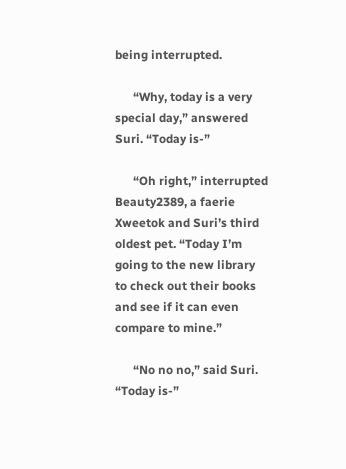being interrupted.

      “Why, today is a very special day,” answered Suri. “Today is-”

      “Oh right,” interrupted Beauty2389, a faerie Xweetok and Suri’s third oldest pet. “Today I’m going to the new library to check out their books and see if it can even compare to mine.”

      “No no no,” said Suri. “Today is-”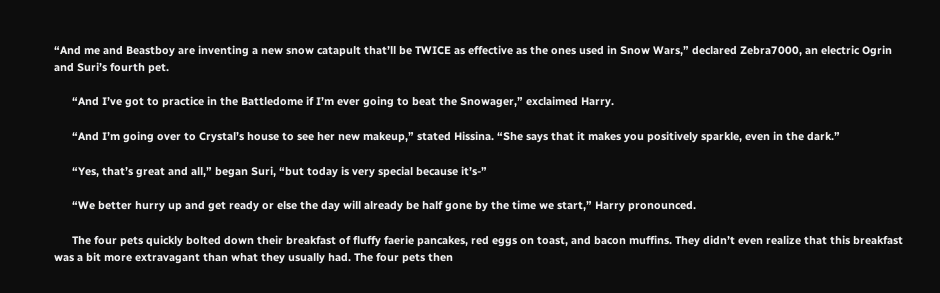“And me and Beastboy are inventing a new snow catapult that’ll be TWICE as effective as the ones used in Snow Wars,” declared Zebra7000, an electric Ogrin and Suri’s fourth pet.

      “And I’ve got to practice in the Battledome if I’m ever going to beat the Snowager,” exclaimed Harry.

      “And I’m going over to Crystal’s house to see her new makeup,” stated Hissina. “She says that it makes you positively sparkle, even in the dark.”

      “Yes, that’s great and all,” began Suri, “but today is very special because it’s-”

      “We better hurry up and get ready or else the day will already be half gone by the time we start,” Harry pronounced.

      The four pets quickly bolted down their breakfast of fluffy faerie pancakes, red eggs on toast, and bacon muffins. They didn’t even realize that this breakfast was a bit more extravagant than what they usually had. The four pets then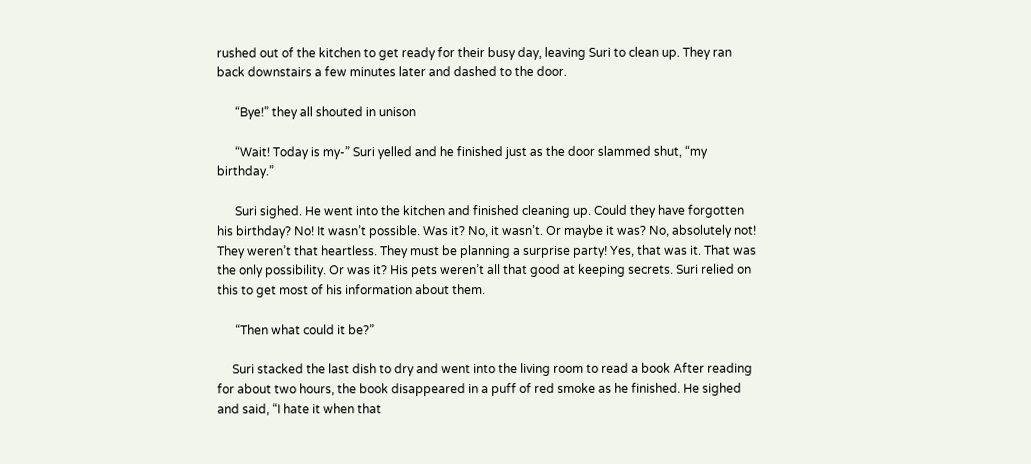rushed out of the kitchen to get ready for their busy day, leaving Suri to clean up. They ran back downstairs a few minutes later and dashed to the door.

      “Bye!” they all shouted in unison

      “Wait! Today is my-” Suri yelled and he finished just as the door slammed shut, “my birthday.”

      Suri sighed. He went into the kitchen and finished cleaning up. Could they have forgotten his birthday? No! It wasn’t possible. Was it? No, it wasn’t. Or maybe it was? No, absolutely not! They weren’t that heartless. They must be planning a surprise party! Yes, that was it. That was the only possibility. Or was it? His pets weren’t all that good at keeping secrets. Suri relied on this to get most of his information about them.

      “Then what could it be?”

     Suri stacked the last dish to dry and went into the living room to read a book After reading for about two hours, the book disappeared in a puff of red smoke as he finished. He sighed and said, “I hate it when that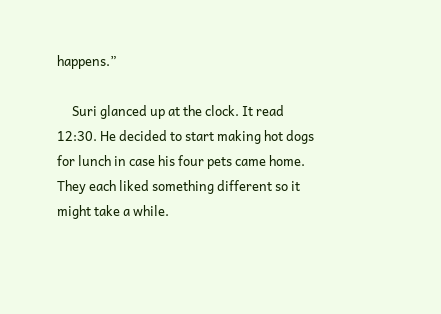happens.”

     Suri glanced up at the clock. It read 12:30. He decided to start making hot dogs for lunch in case his four pets came home. They each liked something different so it might take a while.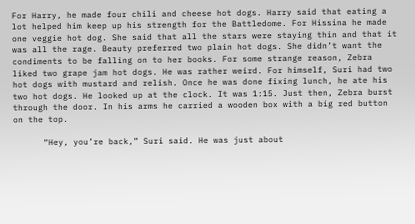For Harry, he made four chili and cheese hot dogs. Harry said that eating a lot helped him keep up his strength for the Battledome. For Hissina he made one veggie hot dog. She said that all the stars were staying thin and that it was all the rage. Beauty preferred two plain hot dogs. She didn’t want the condiments to be falling on to her books. For some strange reason, Zebra liked two grape jam hot dogs. He was rather weird. For himself, Suri had two hot dogs with mustard and relish. Once he was done fixing lunch, he ate his two hot dogs. He looked up at the clock. It was 1:15. Just then, Zebra burst through the door. In his arms he carried a wooden box with a big red button on the top.

      “Hey, you’re back,” Suri said. He was just about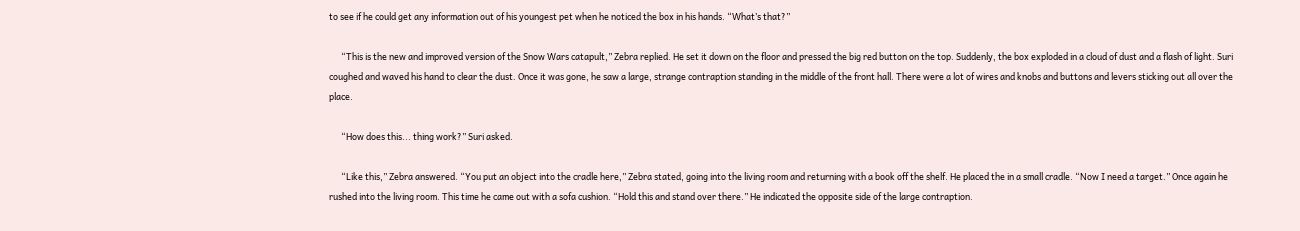to see if he could get any information out of his youngest pet when he noticed the box in his hands. “What’s that?”

      “This is the new and improved version of the Snow Wars catapult,” Zebra replied. He set it down on the floor and pressed the big red button on the top. Suddenly, the box exploded in a cloud of dust and a flash of light. Suri coughed and waved his hand to clear the dust. Once it was gone, he saw a large, strange contraption standing in the middle of the front hall. There were a lot of wires and knobs and buttons and levers sticking out all over the place.

      “How does this... thing work?” Suri asked.

      “Like this,” Zebra answered. “You put an object into the cradle here,” Zebra stated, going into the living room and returning with a book off the shelf. He placed the in a small cradle. “Now I need a target.” Once again he rushed into the living room. This time he came out with a sofa cushion. “Hold this and stand over there.” He indicated the opposite side of the large contraption.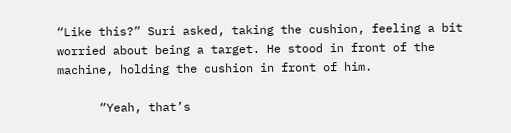“Like this?” Suri asked, taking the cushion, feeling a bit worried about being a target. He stood in front of the machine, holding the cushion in front of him.

      “Yeah, that’s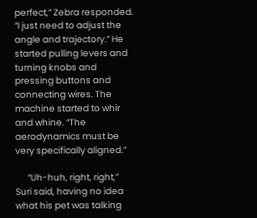perfect,” Zebra responded. “I just need to adjust the angle and trajectory.” He started pulling levers and turning knobs and pressing buttons and connecting wires. The machine started to whir and whine. “The aerodynamics must be very specifically aligned.”

      “Uh-huh, right, right,” Suri said, having no idea what his pet was talking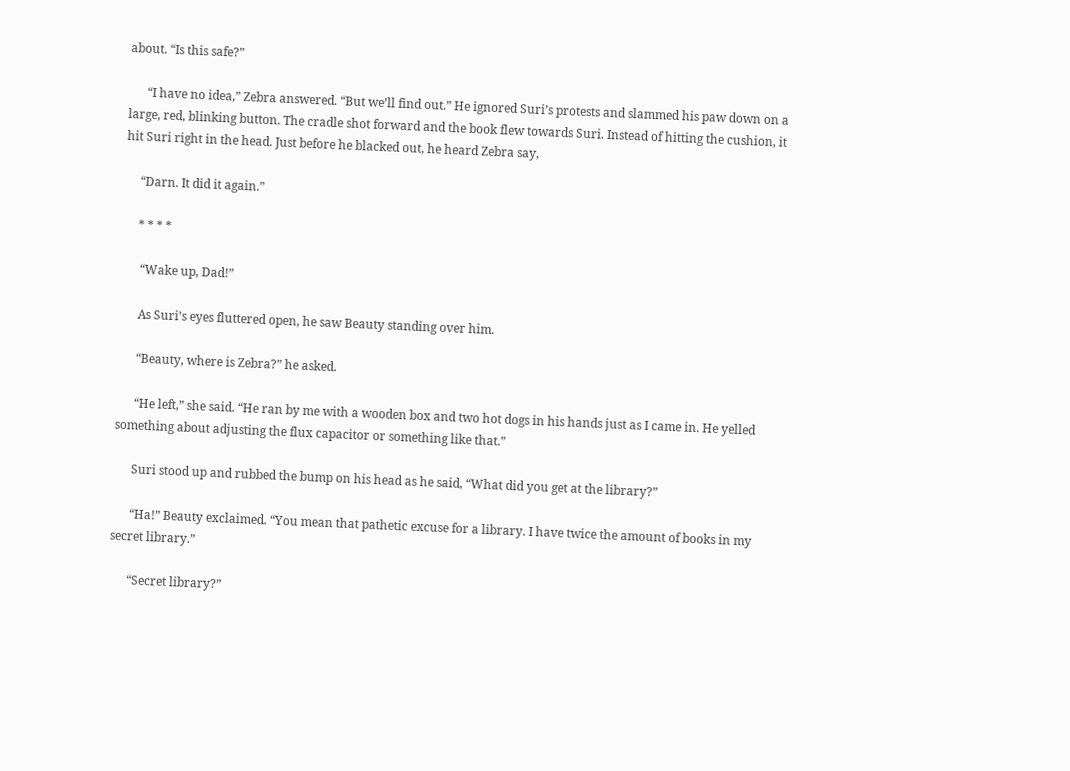about. “Is this safe?”

      “I have no idea,” Zebra answered. “But we’ll find out.” He ignored Suri’s protests and slammed his paw down on a large, red, blinking button. The cradle shot forward and the book flew towards Suri. Instead of hitting the cushion, it hit Suri right in the head. Just before he blacked out, he heard Zebra say,

     “Darn. It did it again.”

     * * * *

      “Wake up, Dad!”

      As Suri’s eyes fluttered open, he saw Beauty standing over him.

      “Beauty, where is Zebra?” he asked.

      “He left,” she said. “He ran by me with a wooden box and two hot dogs in his hands just as I came in. He yelled something about adjusting the flux capacitor or something like that.”

      Suri stood up and rubbed the bump on his head as he said, “What did you get at the library?”

      “Ha!” Beauty exclaimed. “You mean that pathetic excuse for a library. I have twice the amount of books in my secret library.”

      “Secret library?”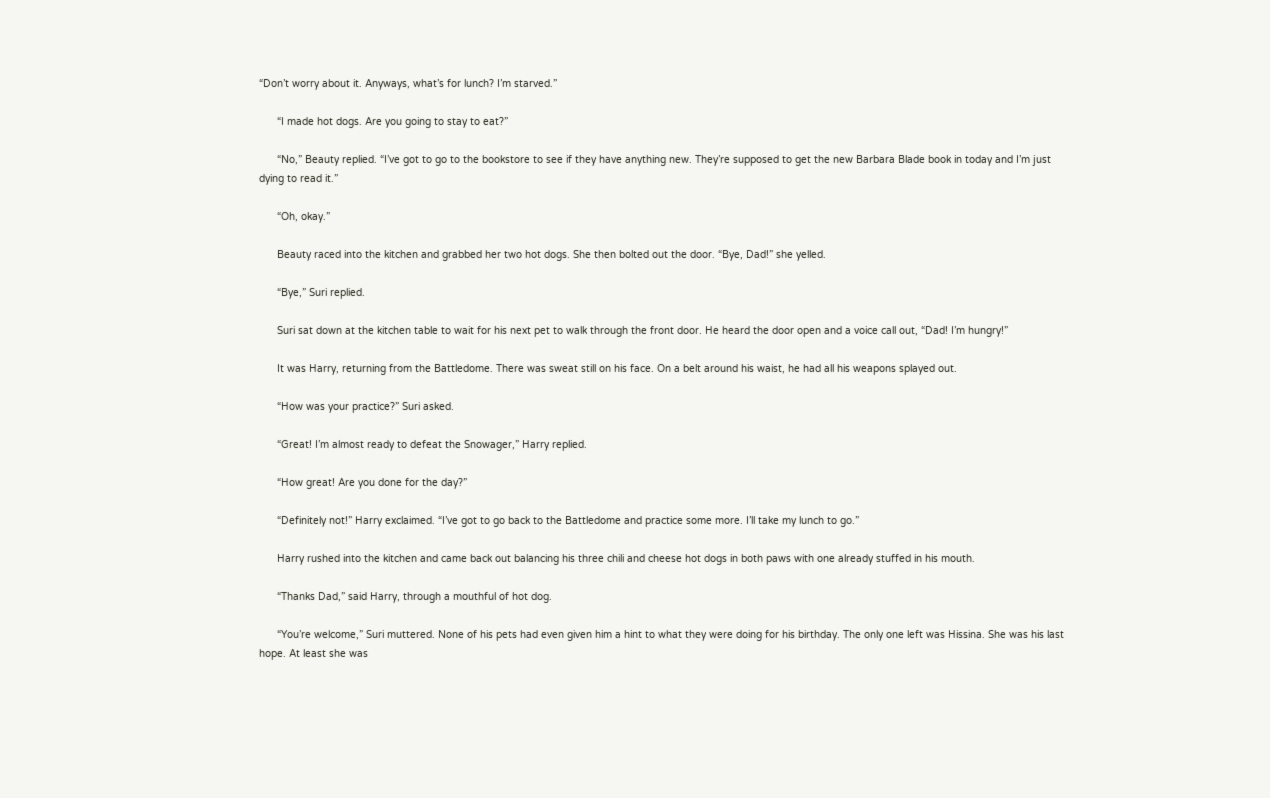“Don’t worry about it. Anyways, what’s for lunch? I’m starved.”

      “I made hot dogs. Are you going to stay to eat?”

      “No,” Beauty replied. “I’ve got to go to the bookstore to see if they have anything new. They’re supposed to get the new Barbara Blade book in today and I’m just dying to read it.”

      “Oh, okay.”

      Beauty raced into the kitchen and grabbed her two hot dogs. She then bolted out the door. “Bye, Dad!” she yelled.

      “Bye,” Suri replied.

      Suri sat down at the kitchen table to wait for his next pet to walk through the front door. He heard the door open and a voice call out, “Dad! I’m hungry!”

      It was Harry, returning from the Battledome. There was sweat still on his face. On a belt around his waist, he had all his weapons splayed out.

      “How was your practice?” Suri asked.

      “Great! I’m almost ready to defeat the Snowager,” Harry replied.

      “How great! Are you done for the day?”

      “Definitely not!” Harry exclaimed. “I’ve got to go back to the Battledome and practice some more. I’ll take my lunch to go.”

      Harry rushed into the kitchen and came back out balancing his three chili and cheese hot dogs in both paws with one already stuffed in his mouth.

      “Thanks Dad,” said Harry, through a mouthful of hot dog.

      “You’re welcome,” Suri muttered. None of his pets had even given him a hint to what they were doing for his birthday. The only one left was Hissina. She was his last hope. At least she was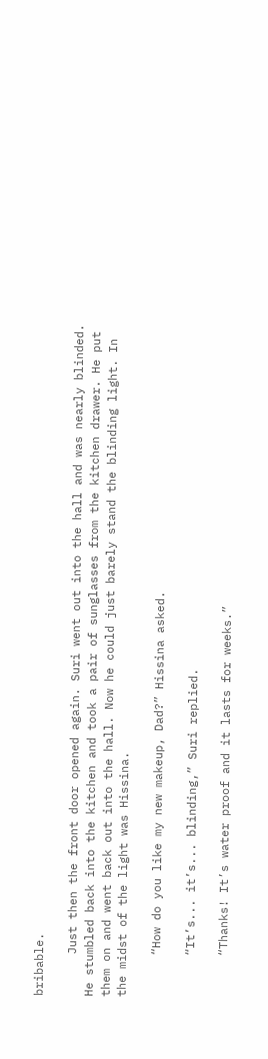bribable.

      Just then the front door opened again. Suri went out into the hall and was nearly blinded. He stumbled back into the kitchen and took a pair of sunglasses from the kitchen drawer. He put them on and went back out into the hall. Now he could just barely stand the blinding light. In the midst of the light was Hissina.

      “How do you like my new makeup, Dad?” Hissina asked.

      “It’s... it’s... blinding,” Suri replied.

      “Thanks! It’s water proof and it lasts for weeks.”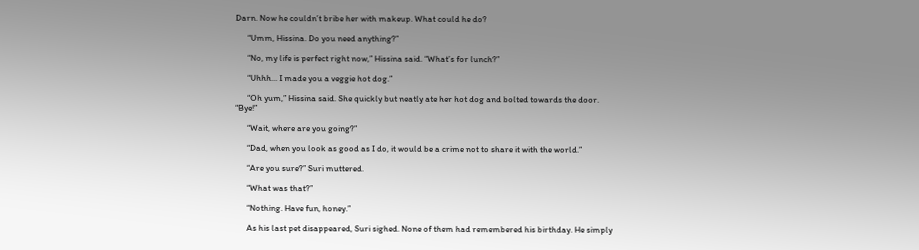Darn. Now he couldn’t bribe her with makeup. What could he do?

      “Umm, Hissina. Do you need anything?”

      “No, my life is perfect right now,” Hissina said. “What’s for lunch?”

      “Uhhh... I made you a veggie hot dog.”

      “Oh yum,” Hissina said. She quickly but neatly ate her hot dog and bolted towards the door. “Bye!”

      “Wait, where are you going?”

      “Dad, when you look as good as I do, it would be a crime not to share it with the world.”

      “Are you sure?” Suri muttered.

      “What was that?”

      “Nothing. Have fun, honey.”

      As his last pet disappeared, Suri sighed. None of them had remembered his birthday. He simply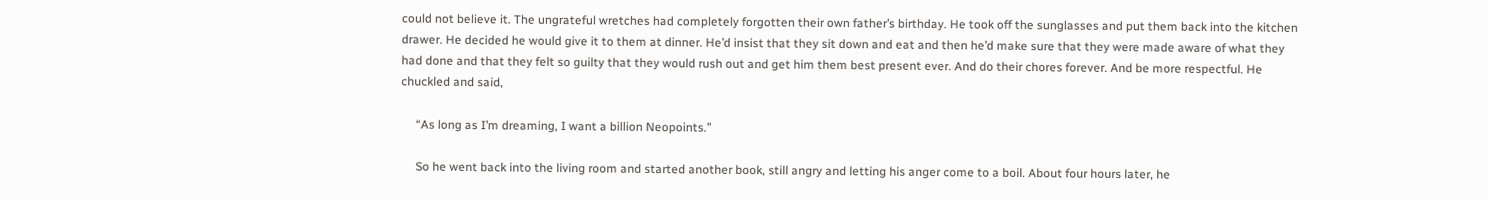could not believe it. The ungrateful wretches had completely forgotten their own father’s birthday. He took off the sunglasses and put them back into the kitchen drawer. He decided he would give it to them at dinner. He’d insist that they sit down and eat and then he’d make sure that they were made aware of what they had done and that they felt so guilty that they would rush out and get him them best present ever. And do their chores forever. And be more respectful. He chuckled and said,

     “As long as I’m dreaming, I want a billion Neopoints.”

     So he went back into the living room and started another book, still angry and letting his anger come to a boil. About four hours later, he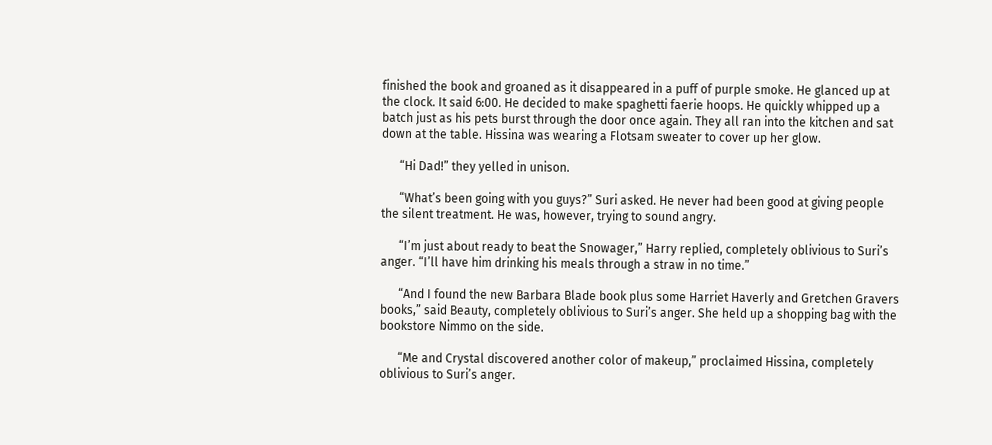finished the book and groaned as it disappeared in a puff of purple smoke. He glanced up at the clock. It said 6:00. He decided to make spaghetti faerie hoops. He quickly whipped up a batch just as his pets burst through the door once again. They all ran into the kitchen and sat down at the table. Hissina was wearing a Flotsam sweater to cover up her glow.

      “Hi Dad!” they yelled in unison.

      “What’s been going with you guys?” Suri asked. He never had been good at giving people the silent treatment. He was, however, trying to sound angry.

      “I’m just about ready to beat the Snowager,” Harry replied, completely oblivious to Suri’s anger. “I’ll have him drinking his meals through a straw in no time.”

      “And I found the new Barbara Blade book plus some Harriet Haverly and Gretchen Gravers books,” said Beauty, completely oblivious to Suri’s anger. She held up a shopping bag with the bookstore Nimmo on the side.

      “Me and Crystal discovered another color of makeup,” proclaimed Hissina, completely oblivious to Suri’s anger.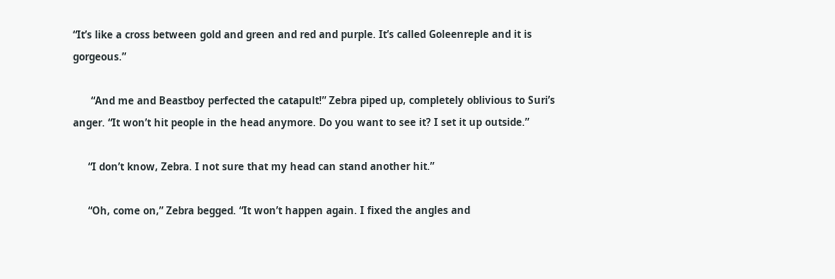“It’s like a cross between gold and green and red and purple. It’s called Goleenreple and it is gorgeous.”

      “And me and Beastboy perfected the catapult!” Zebra piped up, completely oblivious to Suri’s anger. “It won’t hit people in the head anymore. Do you want to see it? I set it up outside.”

     “I don’t know, Zebra. I not sure that my head can stand another hit.”

     “Oh, come on,” Zebra begged. “It won’t happen again. I fixed the angles and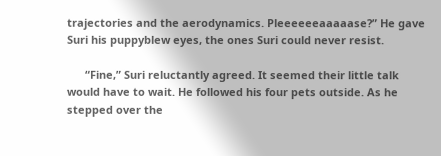trajectories and the aerodynamics. Pleeeeeeaaaaase?” He gave Suri his puppyblew eyes, the ones Suri could never resist.

      “Fine,” Suri reluctantly agreed. It seemed their little talk would have to wait. He followed his four pets outside. As he stepped over the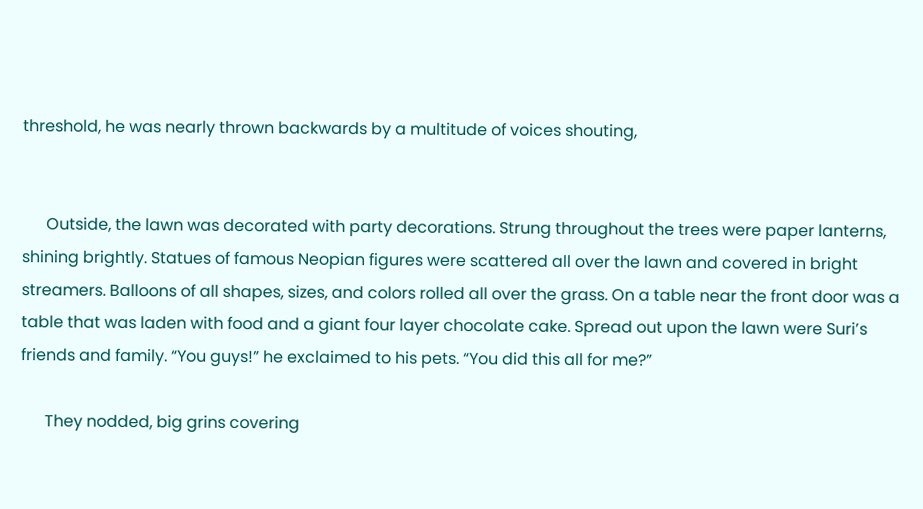threshold, he was nearly thrown backwards by a multitude of voices shouting,


      Outside, the lawn was decorated with party decorations. Strung throughout the trees were paper lanterns, shining brightly. Statues of famous Neopian figures were scattered all over the lawn and covered in bright streamers. Balloons of all shapes, sizes, and colors rolled all over the grass. On a table near the front door was a table that was laden with food and a giant four layer chocolate cake. Spread out upon the lawn were Suri’s friends and family. “You guys!” he exclaimed to his pets. “You did this all for me?”

      They nodded, big grins covering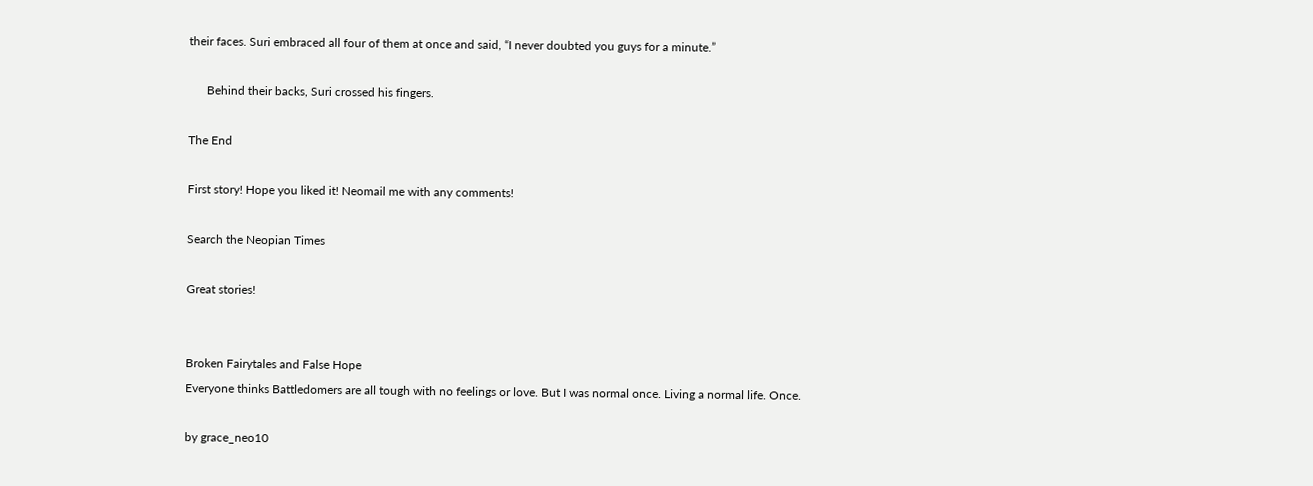their faces. Suri embraced all four of them at once and said, “I never doubted you guys for a minute.”

      Behind their backs, Suri crossed his fingers.

The End

First story! Hope you liked it! Neomail me with any comments!

Search the Neopian Times

Great stories!


Broken Fairytales and False Hope
Everyone thinks Battledomers are all tough with no feelings or love. But I was normal once. Living a normal life. Once.

by grace_neo10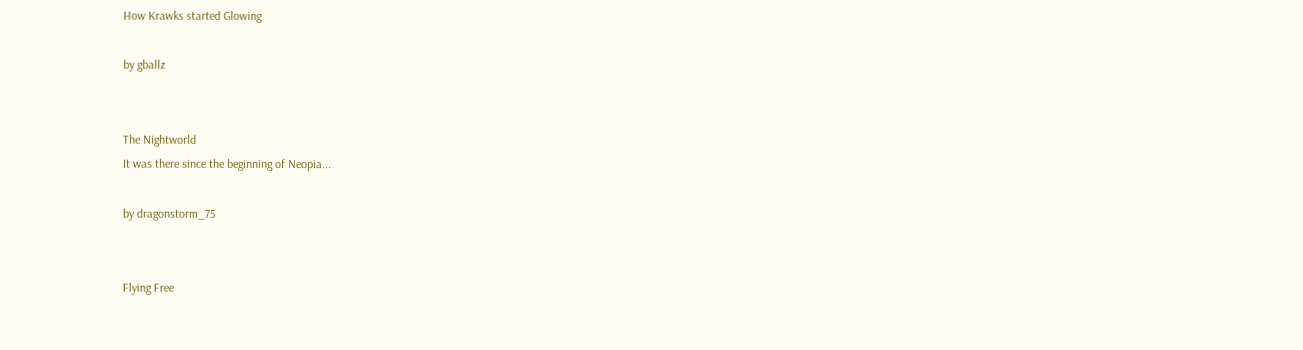How Krawks started Glowing

by gballz


The Nightworld
It was there since the beginning of Neopia...

by dragonstorm_75


Flying Free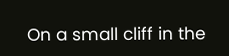On a small cliff in the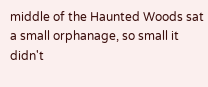middle of the Haunted Woods sat a small orphanage, so small it didn't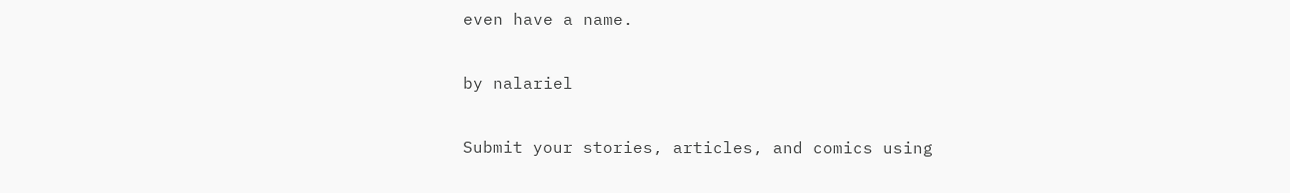even have a name.

by nalariel

Submit your stories, articles, and comics using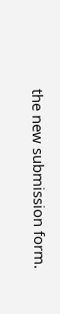the new submission form.